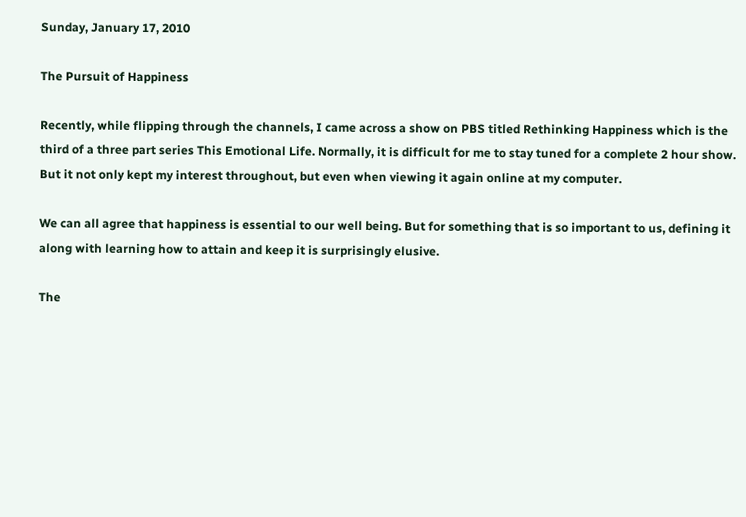Sunday, January 17, 2010

The Pursuit of Happiness

Recently, while flipping through the channels, I came across a show on PBS titled Rethinking Happiness which is the third of a three part series This Emotional Life. Normally, it is difficult for me to stay tuned for a complete 2 hour show. But it not only kept my interest throughout, but even when viewing it again online at my computer.

We can all agree that happiness is essential to our well being. But for something that is so important to us, defining it along with learning how to attain and keep it is surprisingly elusive.

The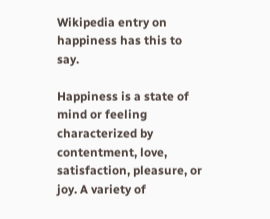Wikipedia entry on
happiness has this to say.

Happiness is a state of mind or feeling characterized by contentment, love, satisfaction, pleasure, or joy. A variety of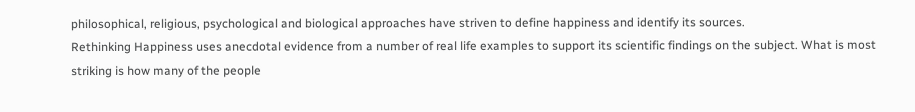philosophical, religious, psychological and biological approaches have striven to define happiness and identify its sources.
Rethinking Happiness uses anecdotal evidence from a number of real life examples to support its scientific findings on the subject. What is most striking is how many of the people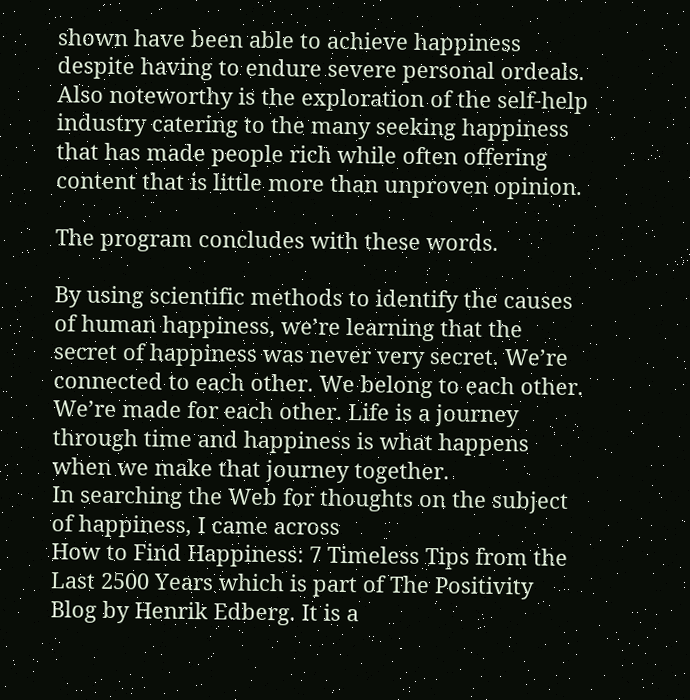shown have been able to achieve happiness despite having to endure severe personal ordeals. Also noteworthy is the exploration of the self-help industry catering to the many seeking happiness that has made people rich while often offering content that is little more than unproven opinion.

The program concludes with these words.

By using scientific methods to identify the causes of human happiness, we’re learning that the secret of happiness was never very secret. We’re connected to each other. We belong to each other. We’re made for each other. Life is a journey through time and happiness is what happens when we make that journey together.
In searching the Web for thoughts on the subject of happiness, I came across
How to Find Happiness: 7 Timeless Tips from the Last 2500 Years which is part of The Positivity Blog by Henrik Edberg. It is a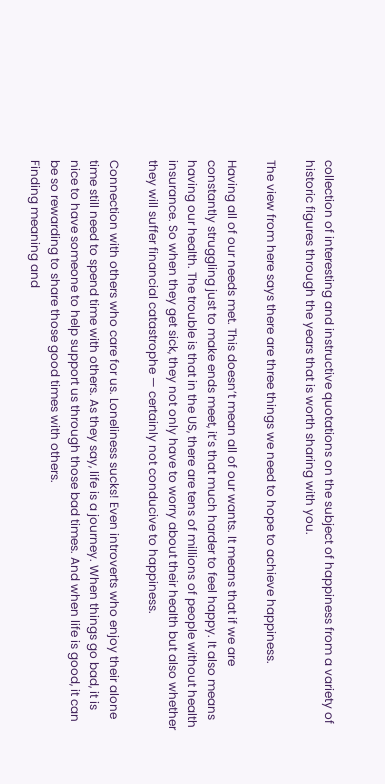collection of interesting and instructive quotations on the subject of happiness from a variety of historic figures through the years that is worth sharing with you.

The view from here says there are three things we need to hope to achieve happiness.

Having all of our needs met. This doesn’t mean all of our wants. It means that if we are constantly struggling just to make ends meet, it’s that much harder to feel happy. It also means having our health. The trouble is that in the US, there are tens of millions of people without health insurance. So when they get sick, they not only have to worry about their health but also whether they will suffer financial catastrophe — certainly not conducive to happiness.

Connection with others who care for us. Loneliness sucks! Even introverts who enjoy their alone time still need to spend time with others. As they say, life is a journey. When things go bad, it is nice to have someone to help support us through those bad times. And when life is good, it can be so rewarding to share those good times with others.
Finding meaning and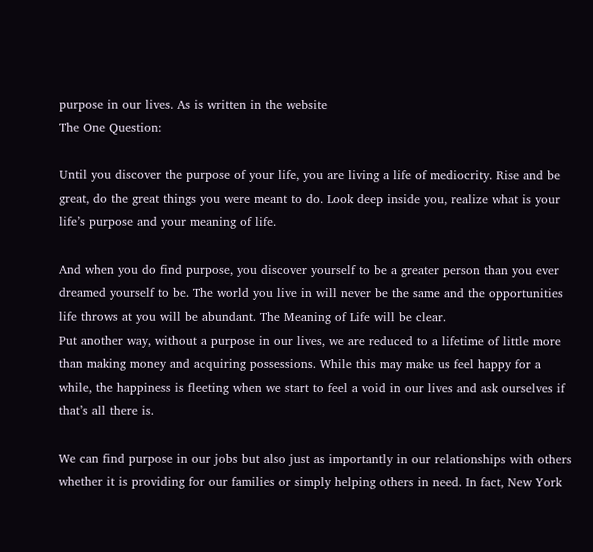purpose in our lives. As is written in the website
The One Question:

Until you discover the purpose of your life, you are living a life of mediocrity. Rise and be great, do the great things you were meant to do. Look deep inside you, realize what is your life’s purpose and your meaning of life.

And when you do find purpose, you discover yourself to be a greater person than you ever dreamed yourself to be. The world you live in will never be the same and the opportunities life throws at you will be abundant. The Meaning of Life will be clear.
Put another way, without a purpose in our lives, we are reduced to a lifetime of little more than making money and acquiring possessions. While this may make us feel happy for a while, the happiness is fleeting when we start to feel a void in our lives and ask ourselves if that’s all there is.

We can find purpose in our jobs but also just as importantly in our relationships with others whether it is providing for our families or simply helping others in need. In fact, New York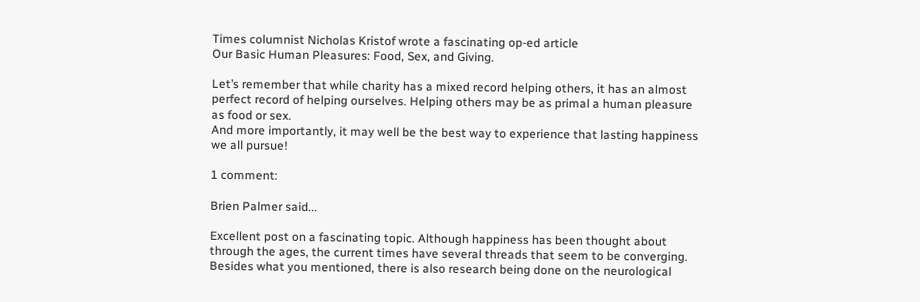Times columnist Nicholas Kristof wrote a fascinating op-ed article
Our Basic Human Pleasures: Food, Sex, and Giving.

Let’s remember that while charity has a mixed record helping others, it has an almost perfect record of helping ourselves. Helping others may be as primal a human pleasure as food or sex.
And more importantly, it may well be the best way to experience that lasting happiness we all pursue!

1 comment:

Brien Palmer said...

Excellent post on a fascinating topic. Although happiness has been thought about through the ages, the current times have several threads that seem to be converging. Besides what you mentioned, there is also research being done on the neurological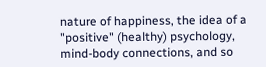nature of happiness, the idea of a "positive" (healthy) psychology, mind-body connections, and so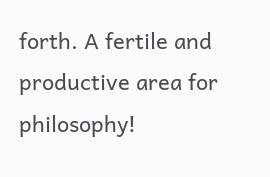forth. A fertile and productive area for philosophy!